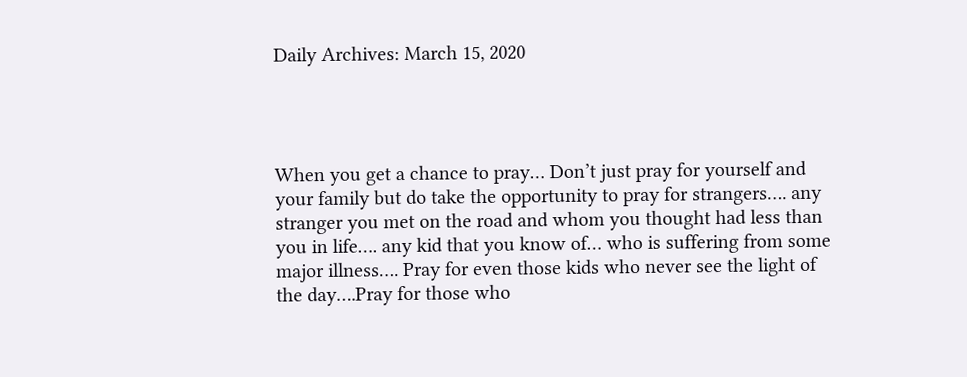Daily Archives: March 15, 2020




When you get a chance to pray… Don’t just pray for yourself and your family but do take the opportunity to pray for strangers…. any stranger you met on the road and whom you thought had less than you in life…. any kid that you know of… who is suffering from some major illness…. Pray for even those kids who never see the light of the day….Pray for those who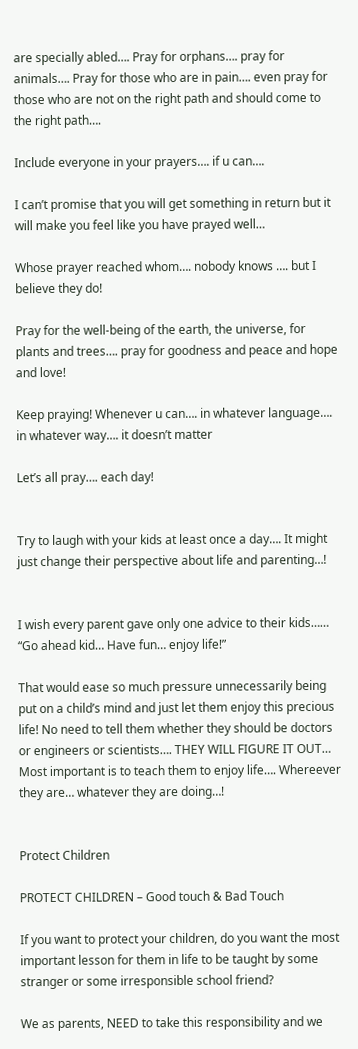are specially abled…. Pray for orphans…. pray for animals…. Pray for those who are in pain…. even pray for those who are not on the right path and should come to the right path….

Include everyone in your prayers…. if u can….

I can’t promise that you will get something in return but it will make you feel like you have prayed well…

Whose prayer reached whom…. nobody knows …. but I believe they do!

Pray for the well-being of the earth, the universe, for plants and trees…. pray for goodness and peace and hope and love!

Keep praying! Whenever u can…. in whatever language…. in whatever way…. it doesn’t matter

Let’s all pray…. each day!


Try to laugh with your kids at least once a day…. It might just change their perspective about life and parenting…!


I wish every parent gave only one advice to their kids…… “Go ahead kid… Have fun… enjoy life!”

That would ease so much pressure unnecessarily being put on a child’s mind and just let them enjoy this precious life! No need to tell them whether they should be doctors or engineers or scientists…. THEY WILL FIGURE IT OUT… Most important is to teach them to enjoy life…. Whereever they are… whatever they are doing…!


Protect Children

PROTECT CHILDREN – Good touch & Bad Touch

If you want to protect your children, do you want the most important lesson for them in life to be taught by some stranger or some irresponsible school friend?

We as parents, NEED to take this responsibility and we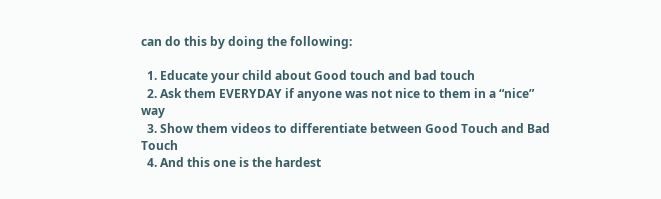can do this by doing the following:

  1. Educate your child about Good touch and bad touch
  2. Ask them EVERYDAY if anyone was not nice to them in a “nice” way
  3. Show them videos to differentiate between Good Touch and Bad Touch
  4. And this one is the hardest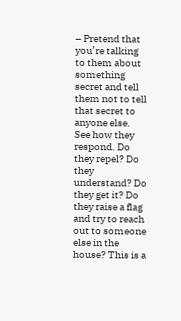– Pretend that you’re talking to them about something secret and tell them not to tell that secret to anyone else. See how they respond. Do they repel? Do they understand? Do they get it? Do they raise a flag and try to reach out to someone else in the house? This is a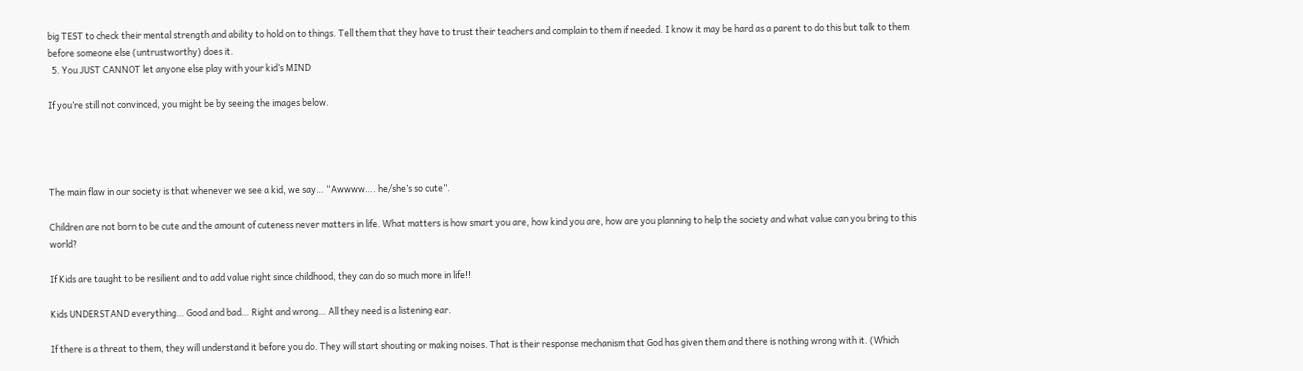big TEST to check their mental strength and ability to hold on to things. Tell them that they have to trust their teachers and complain to them if needed. I know it may be hard as a parent to do this but talk to them before someone else (untrustworthy) does it.
  5. You JUST CANNOT let anyone else play with your kid’s MIND

If you’re still not convinced, you might be by seeing the images below.




The main flaw in our society is that whenever we see a kid, we say… “Awwww…. he/she’s so cute”.

Children are not born to be cute and the amount of cuteness never matters in life. What matters is how smart you are, how kind you are, how are you planning to help the society and what value can you bring to this world?

If Kids are taught to be resilient and to add value right since childhood, they can do so much more in life!!

Kids UNDERSTAND everything… Good and bad… Right and wrong… All they need is a listening ear.

If there is a threat to them, they will understand it before you do. They will start shouting or making noises. That is their response mechanism that God has given them and there is nothing wrong with it. (Which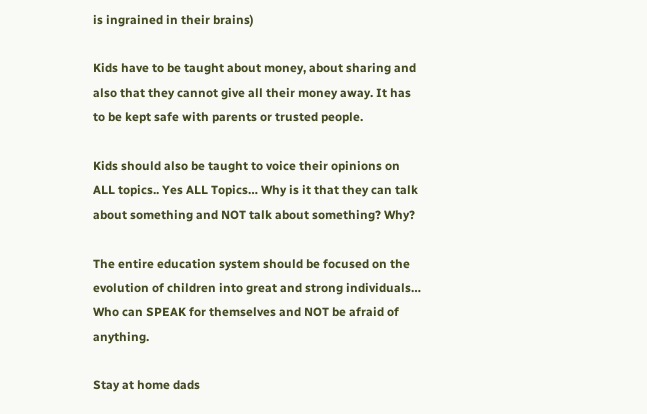is ingrained in their brains)

Kids have to be taught about money, about sharing and also that they cannot give all their money away. It has to be kept safe with parents or trusted people.

Kids should also be taught to voice their opinions on ALL topics.. Yes ALL Topics… Why is it that they can talk about something and NOT talk about something? Why?

The entire education system should be focused on the evolution of children into great and strong individuals… Who can SPEAK for themselves and NOT be afraid of anything.

Stay at home dads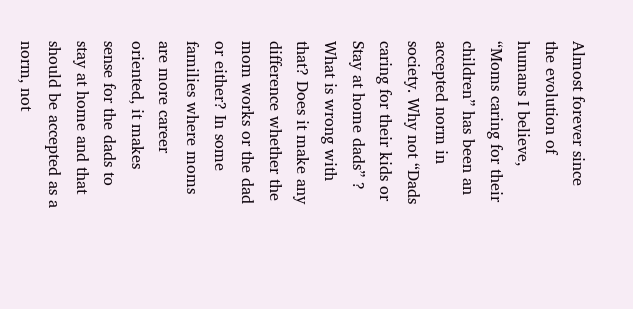Almost forever since the evolution of humans I believe, “Moms caring for their children” has been an accepted norm in society. Why not “Dads caring for their kids or Stay at home dads” ? What is wrong with that? Does it make any difference whether the mom works or the dad or either? In some families where moms are more career oriented, it makes sense for the dads to stay at home and that should be accepted as a norm, not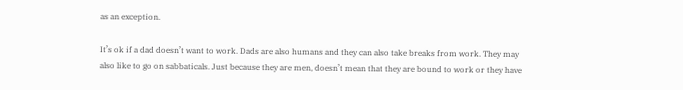as an exception.

It’s ok if a dad doesn’t want to work. Dads are also humans and they can also take breaks from work. They may also like to go on sabbaticals. Just because they are men, doesn’t mean that they are bound to work or they have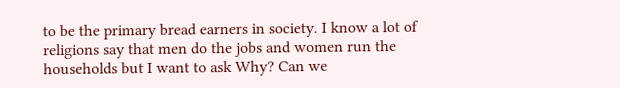to be the primary bread earners in society. I know a lot of religions say that men do the jobs and women run the households but I want to ask Why? Can we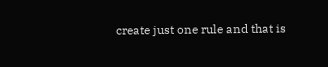create just one rule and that is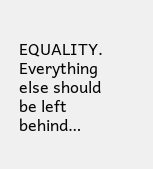EQUALITY. Everything else should be left behind…